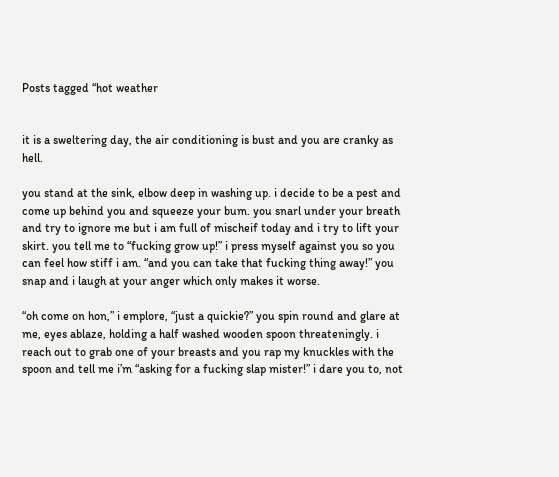Posts tagged “hot weather


it is a sweltering day, the air conditioning is bust and you are cranky as hell.

you stand at the sink, elbow deep in washing up. i decide to be a pest and come up behind you and squeeze your bum. you snarl under your breath and try to ignore me but i am full of mischeif today and i try to lift your skirt. you tell me to “fucking grow up!” i press myself against you so you can feel how stiff i am. “and you can take that fucking thing away!” you snap and i laugh at your anger which only makes it worse.

“oh come on hon,” i emplore, “just a quickie?” you spin round and glare at me, eyes ablaze, holding a half washed wooden spoon threateningly. i reach out to grab one of your breasts and you rap my knuckles with the spoon and tell me i’m “asking for a fucking slap mister!” i dare you to, not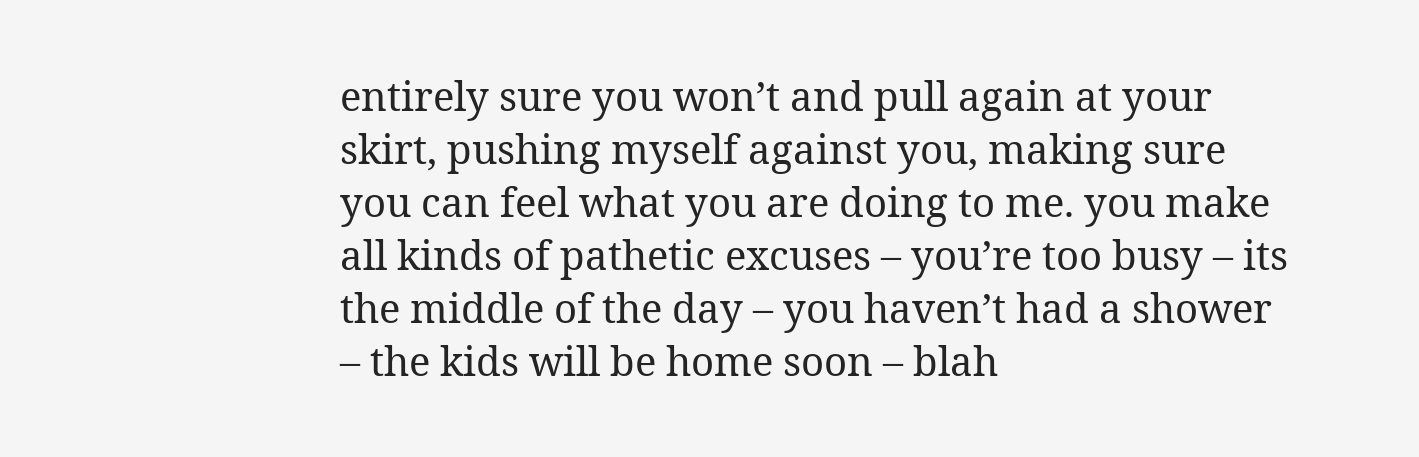entirely sure you won’t and pull again at your skirt, pushing myself against you, making sure you can feel what you are doing to me. you make all kinds of pathetic excuses – you’re too busy – its the middle of the day – you haven’t had a shower – the kids will be home soon – blah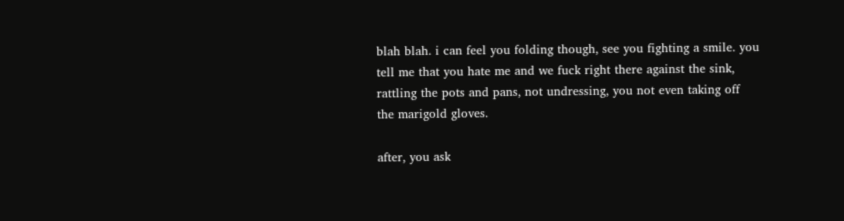blah blah. i can feel you folding though, see you fighting a smile. you tell me that you hate me and we fuck right there against the sink, rattling the pots and pans, not undressing, you not even taking off the marigold gloves.

after, you ask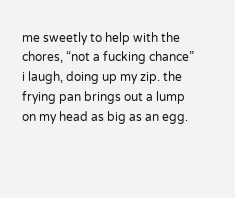me sweetly to help with the chores, “not a fucking chance” i laugh, doing up my zip. the frying pan brings out a lump on my head as big as an egg.